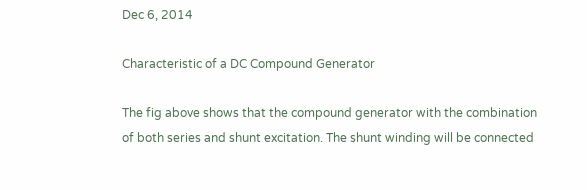Dec 6, 2014

Characteristic of a DC Compound Generator

The fig above shows that the compound generator with the combination of both series and shunt excitation. The shunt winding will be connected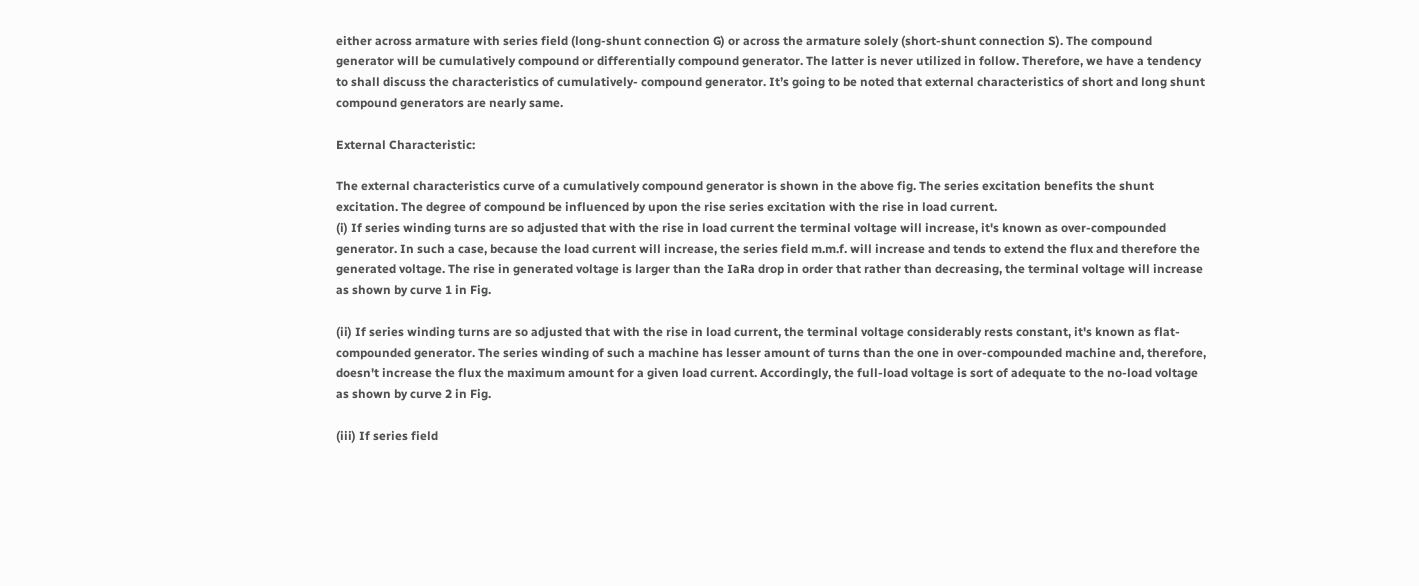either across armature with series field (long-shunt connection G) or across the armature solely (short-shunt connection S). The compound generator will be cumulatively compound or differentially compound generator. The latter is never utilized in follow. Therefore, we have a tendency to shall discuss the characteristics of cumulatively- compound generator. It’s going to be noted that external characteristics of short and long shunt compound generators are nearly same.

External Characteristic:

The external characteristics curve of a cumulatively compound generator is shown in the above fig. The series excitation benefits the shunt excitation. The degree of compound be influenced by upon the rise series excitation with the rise in load current.
(i) If series winding turns are so adjusted that with the rise in load current the terminal voltage will increase, it's known as over-compounded generator. In such a case, because the load current will increase, the series field m.m.f. will increase and tends to extend the flux and therefore the generated voltage. The rise in generated voltage is larger than the IaRa drop in order that rather than decreasing, the terminal voltage will increase as shown by curve 1 in Fig.

(ii) If series winding turns are so adjusted that with the rise in load current, the terminal voltage considerably rests constant, it's known as flat-compounded generator. The series winding of such a machine has lesser amount of turns than the one in over-compounded machine and, therefore, doesn't increase the flux the maximum amount for a given load current. Accordingly, the full-load voltage is sort of adequate to the no-load voltage as shown by curve 2 in Fig.

(iii) If series field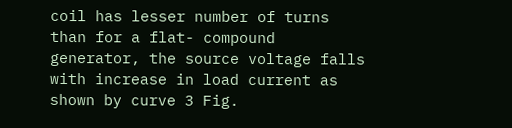coil has lesser number of turns than for a flat- compound generator, the source voltage falls with increase in load current as shown by curve 3 Fig.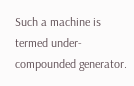Such a machine is termed under-compounded generator.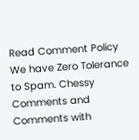Read Comment Policy
We have Zero Tolerance to Spam. Chessy Comments and Comments with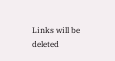Links will be deleted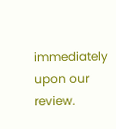immediately upon our review.